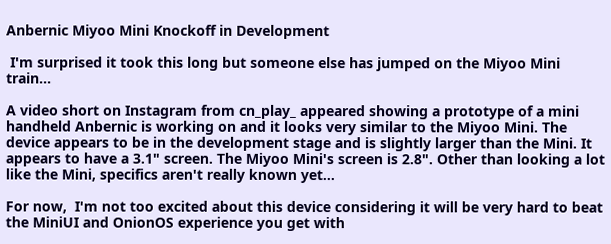Anbernic Miyoo Mini Knockoff in Development

 I'm surprised it took this long but someone else has jumped on the Miyoo Mini train...

A video short on Instagram from cn_play_ appeared showing a prototype of a mini handheld Anbernic is working on and it looks very similar to the Miyoo Mini. The device appears to be in the development stage and is slightly larger than the Mini. It appears to have a 3.1" screen. The Miyoo Mini's screen is 2.8". Other than looking a lot like the Mini, specifics aren't really known yet...

For now,  I'm not too excited about this device considering it will be very hard to beat the MiniUI and OnionOS experience you get with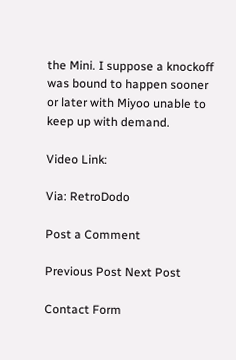the Mini. I suppose a knockoff was bound to happen sooner or later with Miyoo unable to keep up with demand.

Video Link:

Via: RetroDodo

Post a Comment

Previous Post Next Post

Contact Form